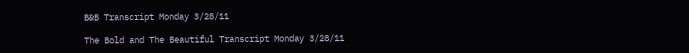B&B Transcript Monday 3/28/11

The Bold and The Beautiful Transcript Monday 3/28/11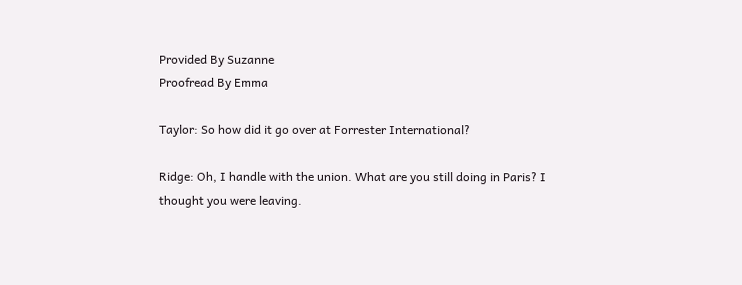Provided By Suzanne
Proofread By Emma

Taylor: So how did it go over at Forrester International?

Ridge: Oh, I handle with the union. What are you still doing in Paris? I thought you were leaving.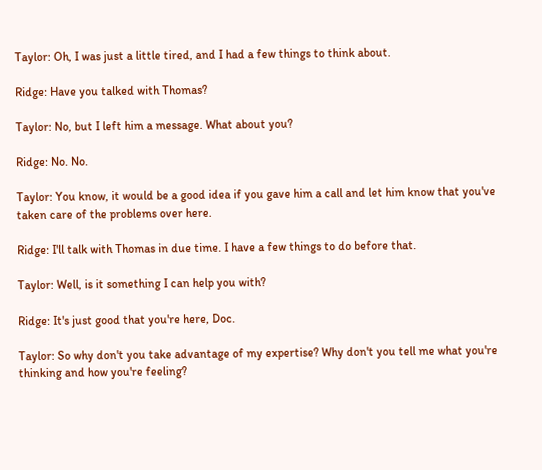Taylor: Oh, I was just a little tired, and I had a few things to think about.

Ridge: Have you talked with Thomas?

Taylor: No, but I left him a message. What about you?

Ridge: No. No.

Taylor: You know, it would be a good idea if you gave him a call and let him know that you've taken care of the problems over here.

Ridge: I'll talk with Thomas in due time. I have a few things to do before that.

Taylor: Well, is it something I can help you with?

Ridge: It's just good that you're here, Doc.

Taylor: So why don't you take advantage of my expertise? Why don't you tell me what you're thinking and how you're feeling?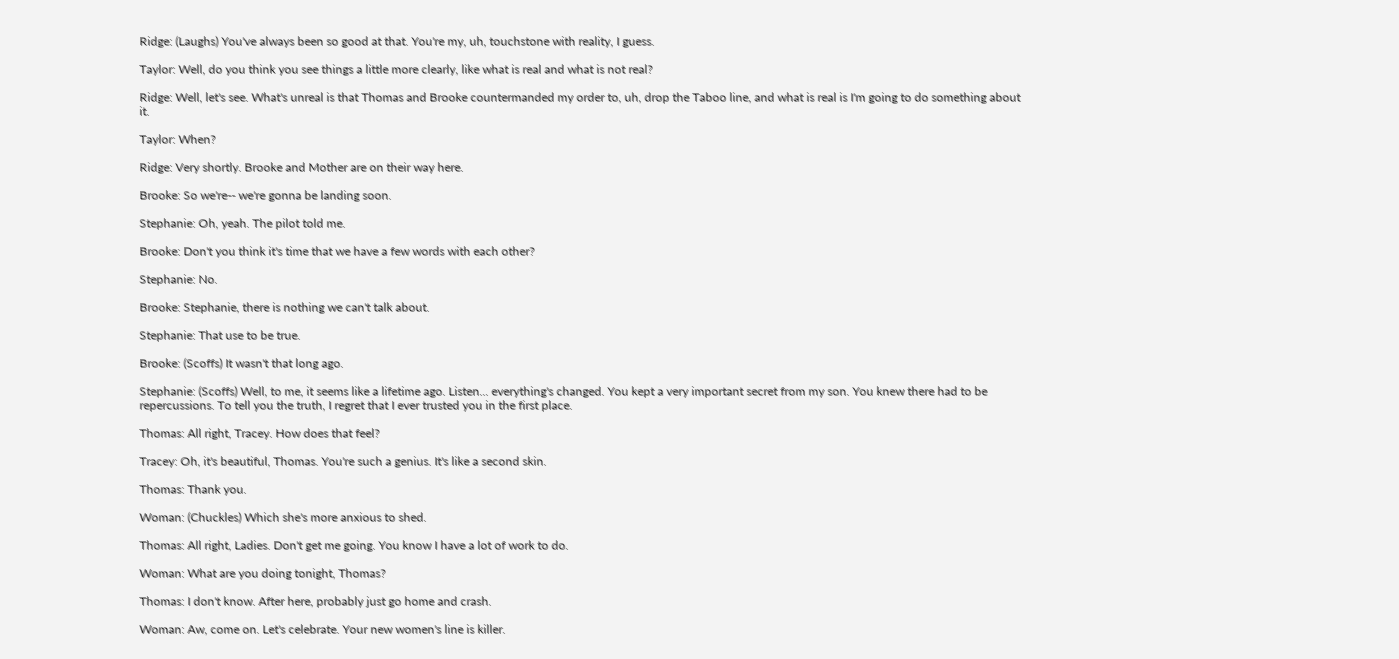Ridge: (Laughs) You've always been so good at that. You're my, uh, touchstone with reality, I guess.

Taylor: Well, do you think you see things a little more clearly, like what is real and what is not real?

Ridge: Well, let's see. What's unreal is that Thomas and Brooke countermanded my order to, uh, drop the Taboo line, and what is real is I'm going to do something about it.

Taylor: When?

Ridge: Very shortly. Brooke and Mother are on their way here.

Brooke: So we're-- we're gonna be landing soon.

Stephanie: Oh, yeah. The pilot told me.

Brooke: Don't you think it's time that we have a few words with each other?

Stephanie: No.

Brooke: Stephanie, there is nothing we can't talk about.

Stephanie: That use to be true.

Brooke: (Scoffs) It wasn't that long ago.

Stephanie: (Scoffs) Well, to me, it seems like a lifetime ago. Listen... everything's changed. You kept a very important secret from my son. You knew there had to be repercussions. To tell you the truth, I regret that I ever trusted you in the first place.

Thomas: All right, Tracey. How does that feel?

Tracey: Oh, it's beautiful, Thomas. You're such a genius. It's like a second skin.

Thomas: Thank you.

Woman: (Chuckles) Which she's more anxious to shed.

Thomas: All right, Ladies. Don't get me going. You know I have a lot of work to do.

Woman: What are you doing tonight, Thomas?

Thomas: I don't know. After here, probably just go home and crash.

Woman: Aw, come on. Let's celebrate. Your new women's line is killer.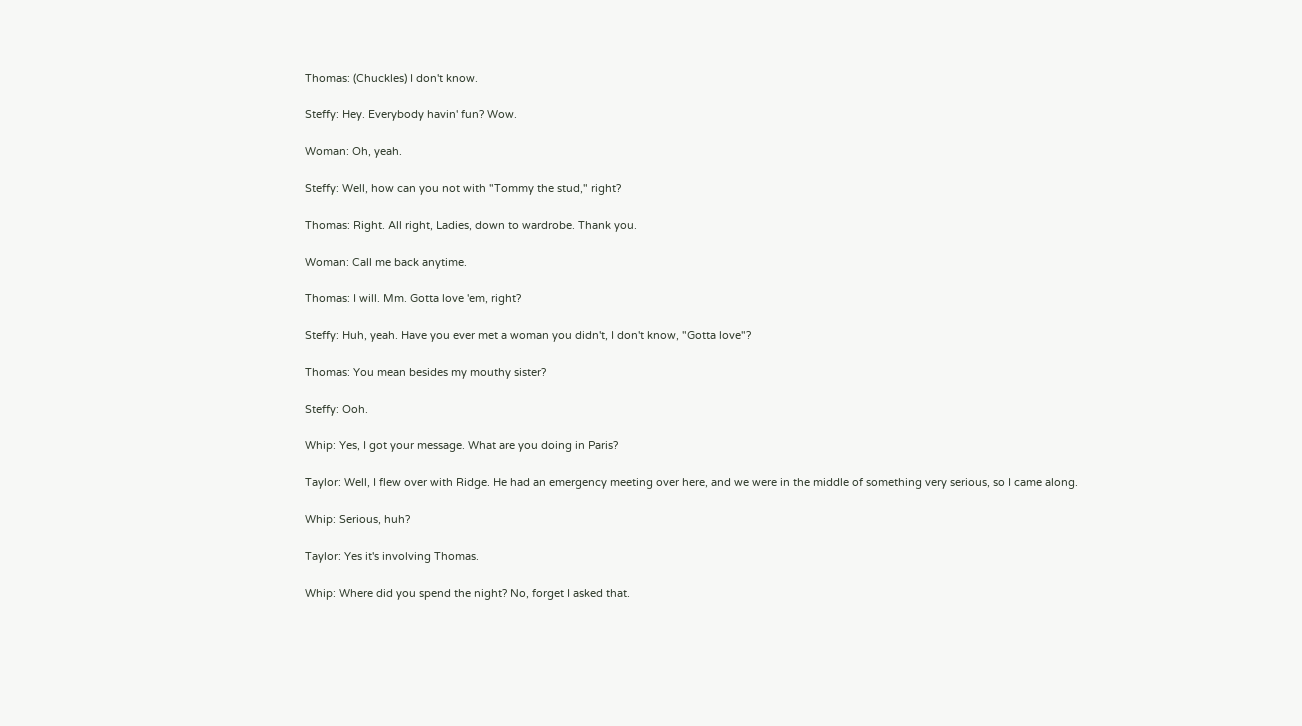Thomas: (Chuckles) I don't know.

Steffy: Hey. Everybody havin' fun? Wow.

Woman: Oh, yeah.

Steffy: Well, how can you not with "Tommy the stud," right?

Thomas: Right. All right, Ladies, down to wardrobe. Thank you.

Woman: Call me back anytime.

Thomas: I will. Mm. Gotta love 'em, right?

Steffy: Huh, yeah. Have you ever met a woman you didn't, I don't know, "Gotta love"?

Thomas: You mean besides my mouthy sister?

Steffy: Ooh.

Whip: Yes, I got your message. What are you doing in Paris?

Taylor: Well, I flew over with Ridge. He had an emergency meeting over here, and we were in the middle of something very serious, so I came along.

Whip: Serious, huh?

Taylor: Yes it's involving Thomas.

Whip: Where did you spend the night? No, forget I asked that.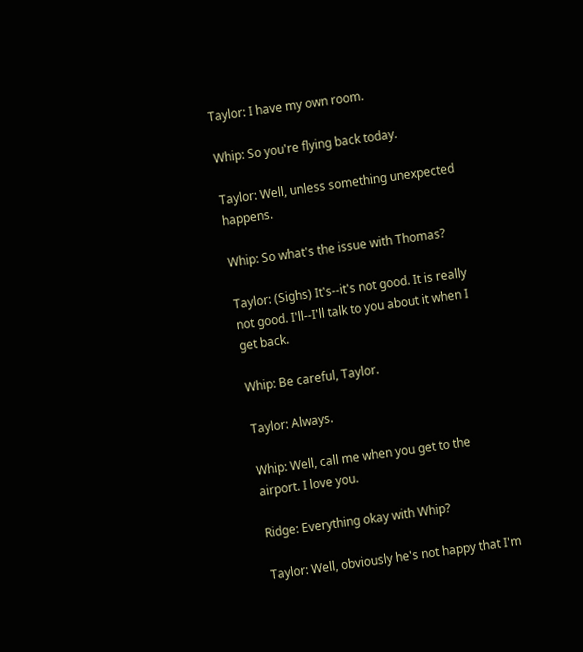Taylor: I have my own room.

Whip: So you're flying back today.

Taylor: Well, unless something unexpected happens.

Whip: So what's the issue with Thomas?

Taylor: (Sighs) It's--it's not good. It is really not good. I'll--I'll talk to you about it when I get back.

Whip: Be careful, Taylor.

Taylor: Always.

Whip: Well, call me when you get to the airport. I love you.

Ridge: Everything okay with Whip?

Taylor: Well, obviously he's not happy that I'm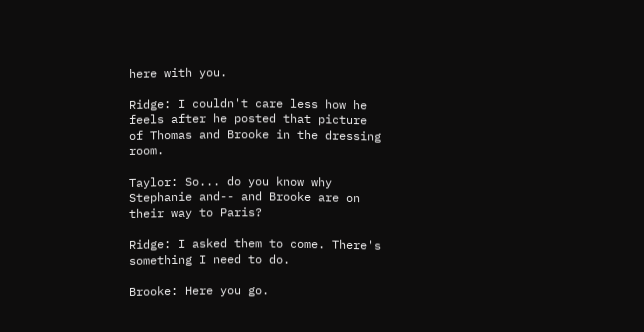here with you.

Ridge: I couldn't care less how he feels after he posted that picture of Thomas and Brooke in the dressing room.

Taylor: So... do you know why Stephanie and-- and Brooke are on their way to Paris?

Ridge: I asked them to come. There's something I need to do.

Brooke: Here you go.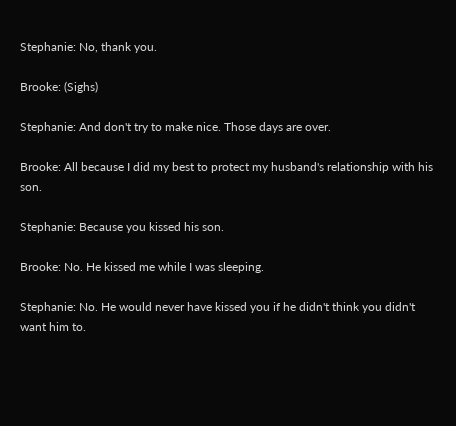Stephanie: No, thank you.

Brooke: (Sighs)

Stephanie: And don't try to make nice. Those days are over.

Brooke: All because I did my best to protect my husband's relationship with his son.

Stephanie: Because you kissed his son.

Brooke: No. He kissed me while I was sleeping.

Stephanie: No. He would never have kissed you if he didn't think you didn't want him to.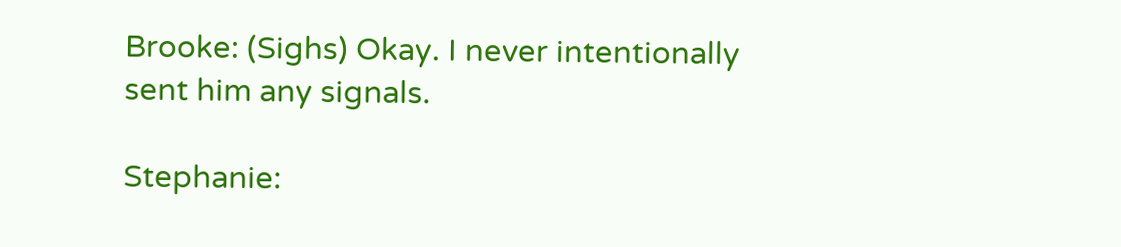Brooke: (Sighs) Okay. I never intentionally sent him any signals.

Stephanie: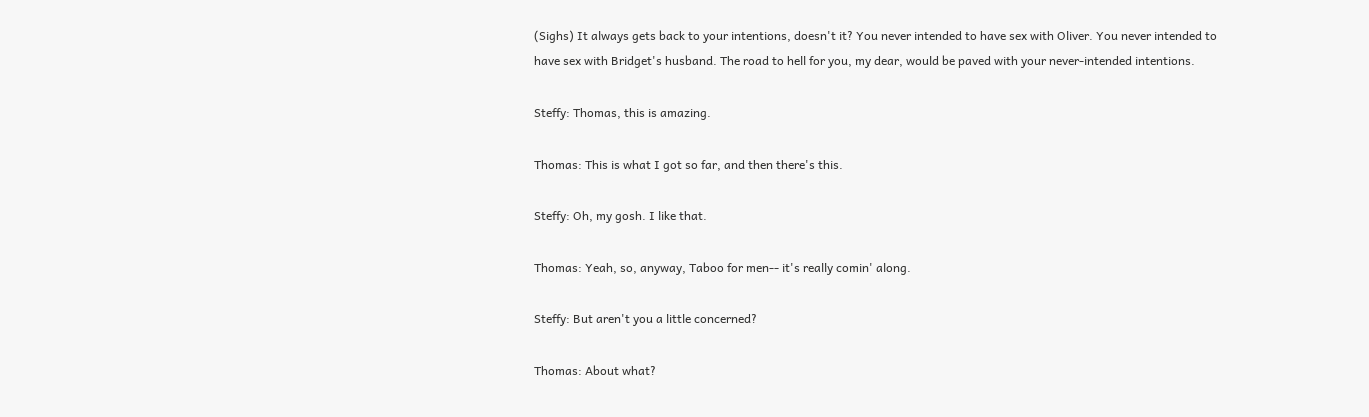(Sighs) It always gets back to your intentions, doesn't it? You never intended to have sex with Oliver. You never intended to have sex with Bridget's husband. The road to hell for you, my dear, would be paved with your never-intended intentions.

Steffy: Thomas, this is amazing.

Thomas: This is what I got so far, and then there's this.

Steffy: Oh, my gosh. I like that.

Thomas: Yeah, so, anyway, Taboo for men-- it's really comin' along.

Steffy: But aren't you a little concerned?

Thomas: About what?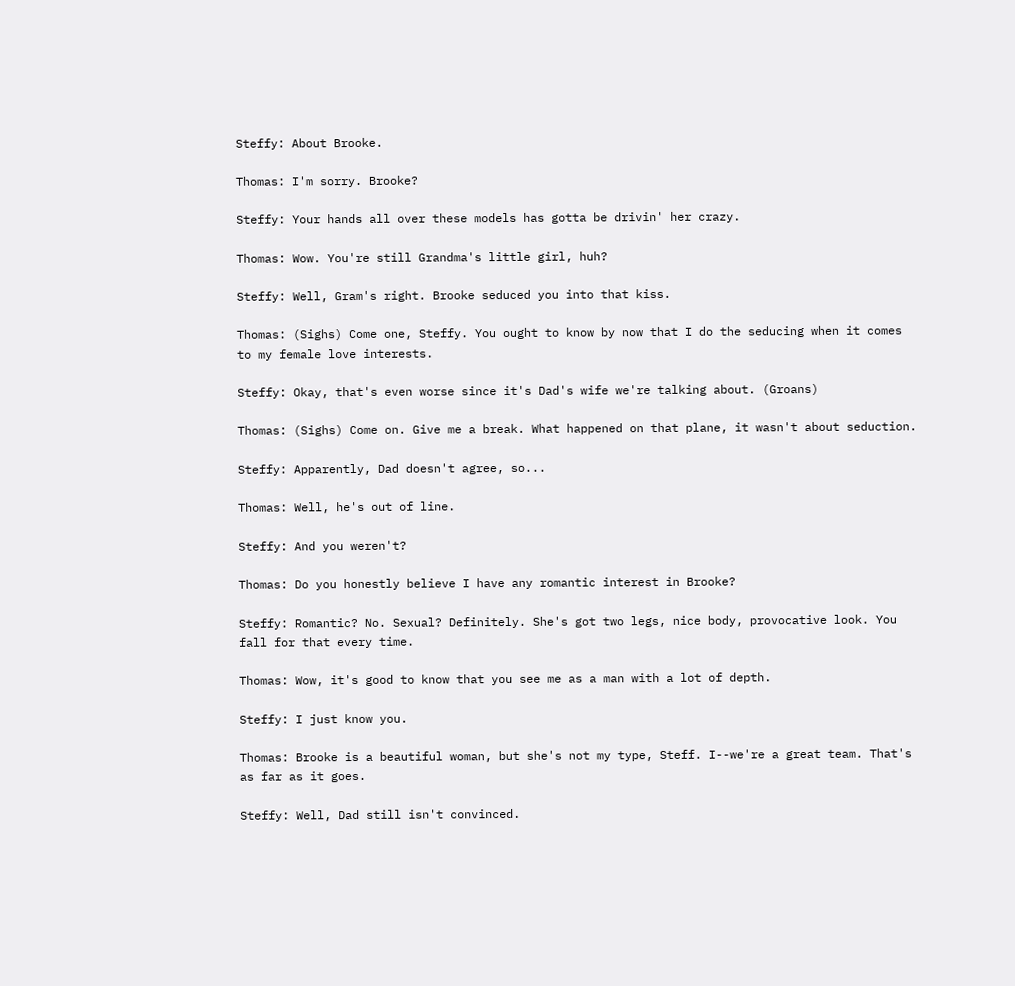Steffy: About Brooke.

Thomas: I'm sorry. Brooke?

Steffy: Your hands all over these models has gotta be drivin' her crazy.

Thomas: Wow. You're still Grandma's little girl, huh?

Steffy: Well, Gram's right. Brooke seduced you into that kiss.

Thomas: (Sighs) Come one, Steffy. You ought to know by now that I do the seducing when it comes to my female love interests.

Steffy: Okay, that's even worse since it's Dad's wife we're talking about. (Groans)

Thomas: (Sighs) Come on. Give me a break. What happened on that plane, it wasn't about seduction.

Steffy: Apparently, Dad doesn't agree, so...

Thomas: Well, he's out of line.

Steffy: And you weren't?

Thomas: Do you honestly believe I have any romantic interest in Brooke?

Steffy: Romantic? No. Sexual? Definitely. She's got two legs, nice body, provocative look. You fall for that every time.

Thomas: Wow, it's good to know that you see me as a man with a lot of depth.

Steffy: I just know you.

Thomas: Brooke is a beautiful woman, but she's not my type, Steff. I--we're a great team. That's as far as it goes.

Steffy: Well, Dad still isn't convinced.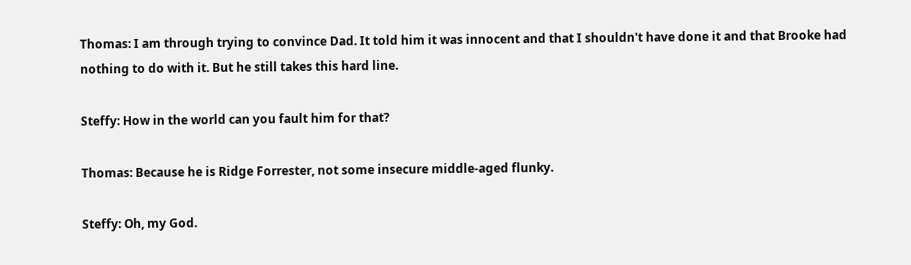Thomas: I am through trying to convince Dad. It told him it was innocent and that I shouldn't have done it and that Brooke had nothing to do with it. But he still takes this hard line.

Steffy: How in the world can you fault him for that?

Thomas: Because he is Ridge Forrester, not some insecure middle-aged flunky.

Steffy: Oh, my God.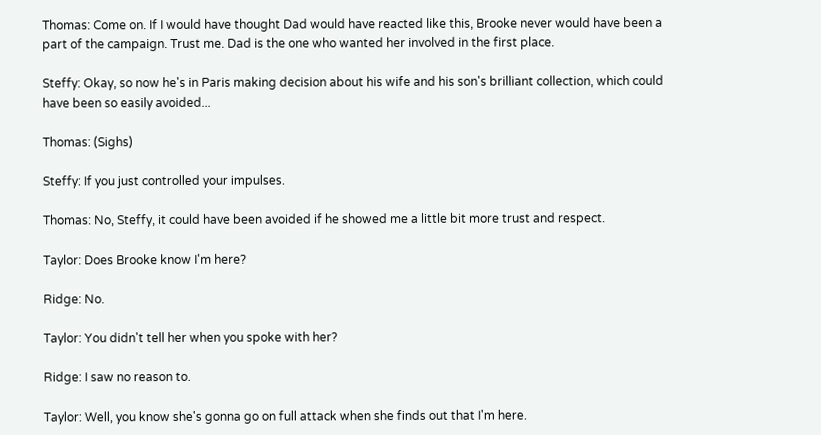Thomas: Come on. If I would have thought Dad would have reacted like this, Brooke never would have been a part of the campaign. Trust me. Dad is the one who wanted her involved in the first place.

Steffy: Okay, so now he's in Paris making decision about his wife and his son's brilliant collection, which could have been so easily avoided...

Thomas: (Sighs)

Steffy: If you just controlled your impulses.

Thomas: No, Steffy, it could have been avoided if he showed me a little bit more trust and respect.

Taylor: Does Brooke know I'm here?

Ridge: No.

Taylor: You didn't tell her when you spoke with her?

Ridge: I saw no reason to.

Taylor: Well, you know she's gonna go on full attack when she finds out that I'm here.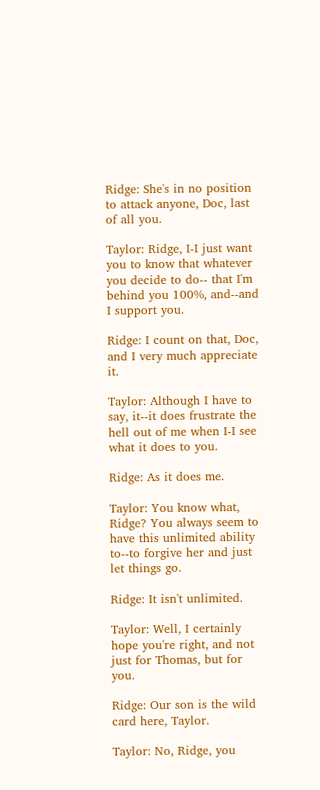Ridge: She's in no position to attack anyone, Doc, last of all you.

Taylor: Ridge, I-I just want you to know that whatever you decide to do-- that I'm behind you 100%, and--and I support you.

Ridge: I count on that, Doc, and I very much appreciate it.

Taylor: Although I have to say, it--it does frustrate the hell out of me when I-I see what it does to you.

Ridge: As it does me.

Taylor: You know what, Ridge? You always seem to have this unlimited ability to--to forgive her and just let things go.

Ridge: It isn't unlimited.

Taylor: Well, I certainly hope you're right, and not just for Thomas, but for you.

Ridge: Our son is the wild card here, Taylor.

Taylor: No, Ridge, you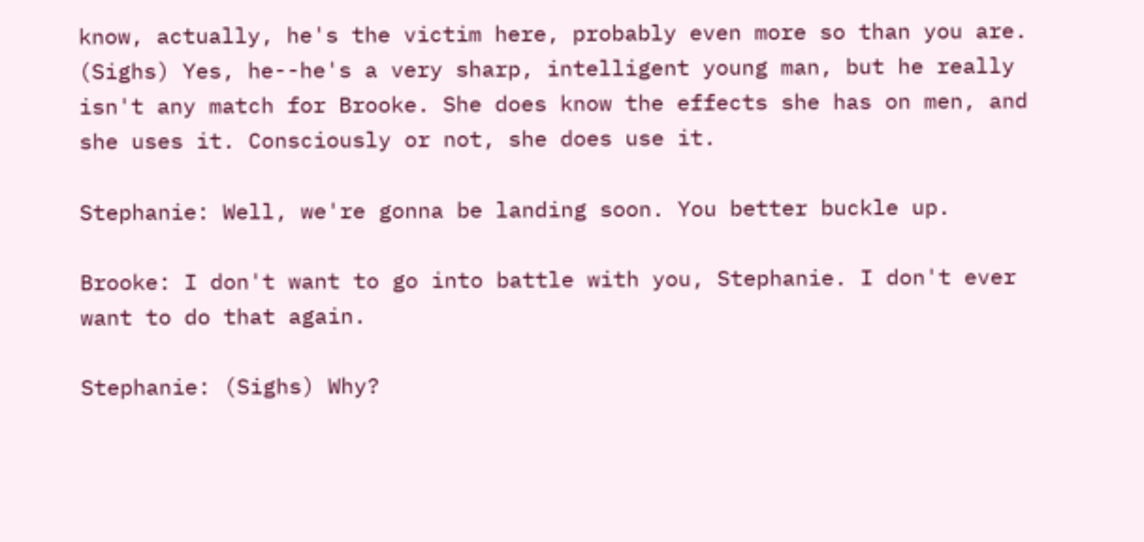know, actually, he's the victim here, probably even more so than you are. (Sighs) Yes, he--he's a very sharp, intelligent young man, but he really isn't any match for Brooke. She does know the effects she has on men, and she uses it. Consciously or not, she does use it.

Stephanie: Well, we're gonna be landing soon. You better buckle up.

Brooke: I don't want to go into battle with you, Stephanie. I don't ever want to do that again.

Stephanie: (Sighs) Why?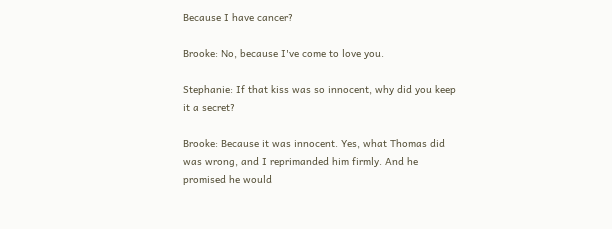Because I have cancer?

Brooke: No, because I've come to love you.

Stephanie: If that kiss was so innocent, why did you keep it a secret?

Brooke: Because it was innocent. Yes, what Thomas did was wrong, and I reprimanded him firmly. And he promised he would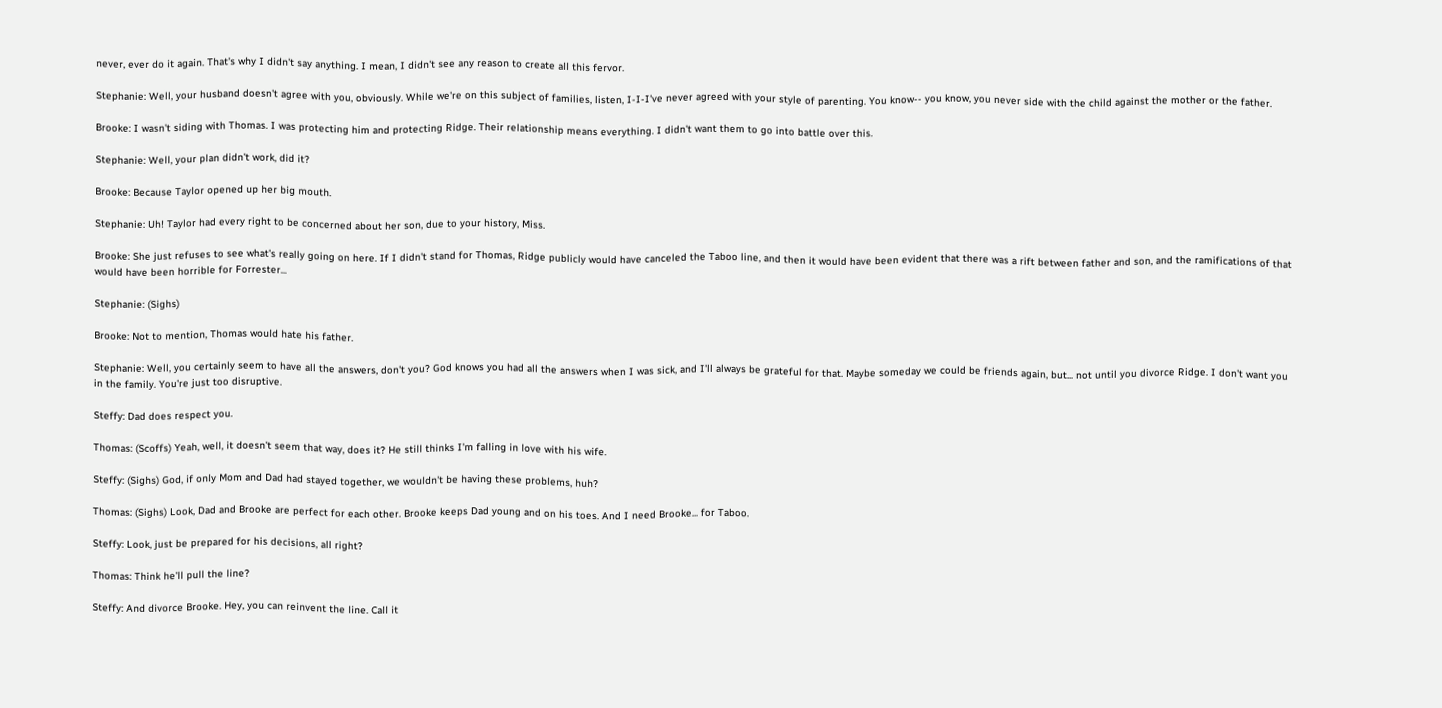never, ever do it again. That's why I didn't say anything. I mean, I didn't see any reason to create all this fervor.

Stephanie: Well, your husband doesn't agree with you, obviously. While we're on this subject of families, listen, I-I-I've never agreed with your style of parenting. You know-- you know, you never side with the child against the mother or the father.

Brooke: I wasn't siding with Thomas. I was protecting him and protecting Ridge. Their relationship means everything. I didn't want them to go into battle over this.

Stephanie: Well, your plan didn't work, did it?

Brooke: Because Taylor opened up her big mouth.

Stephanie: Uh! Taylor had every right to be concerned about her son, due to your history, Miss.

Brooke: She just refuses to see what's really going on here. If I didn't stand for Thomas, Ridge publicly would have canceled the Taboo line, and then it would have been evident that there was a rift between father and son, and the ramifications of that would have been horrible for Forrester...

Stephanie: (Sighs)

Brooke: Not to mention, Thomas would hate his father.

Stephanie: Well, you certainly seem to have all the answers, don't you? God knows you had all the answers when I was sick, and I'll always be grateful for that. Maybe someday we could be friends again, but... not until you divorce Ridge. I don't want you in the family. You're just too disruptive.

Steffy: Dad does respect you.

Thomas: (Scoffs) Yeah, well, it doesn't seem that way, does it? He still thinks I'm falling in love with his wife.

Steffy: (Sighs) God, if only Mom and Dad had stayed together, we wouldn't be having these problems, huh?

Thomas: (Sighs) Look, Dad and Brooke are perfect for each other. Brooke keeps Dad young and on his toes. And I need Brooke... for Taboo.

Steffy: Look, just be prepared for his decisions, all right?

Thomas: Think he'll pull the line?

Steffy: And divorce Brooke. Hey, you can reinvent the line. Call it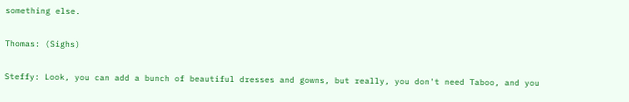something else.

Thomas: (Sighs)

Steffy: Look, you can add a bunch of beautiful dresses and gowns, but really, you don't need Taboo, and you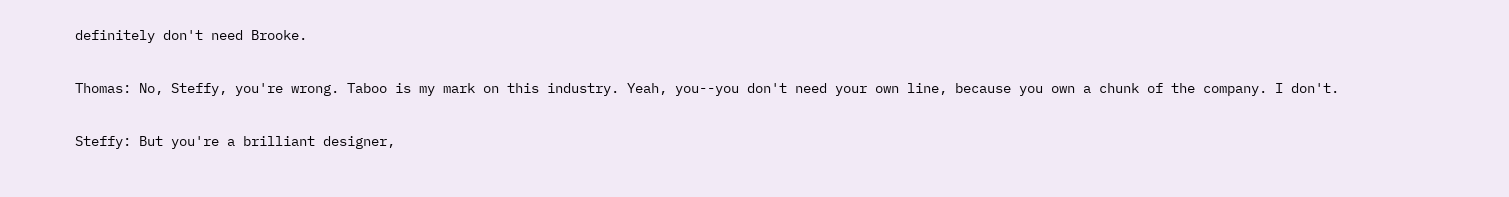definitely don't need Brooke.

Thomas: No, Steffy, you're wrong. Taboo is my mark on this industry. Yeah, you--you don't need your own line, because you own a chunk of the company. I don't.

Steffy: But you're a brilliant designer,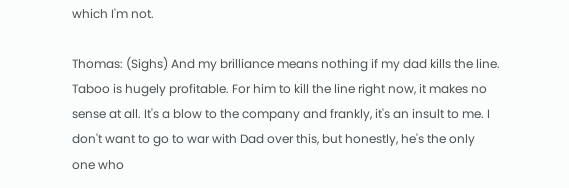which I'm not.

Thomas: (Sighs) And my brilliance means nothing if my dad kills the line. Taboo is hugely profitable. For him to kill the line right now, it makes no sense at all. It's a blow to the company and frankly, it's an insult to me. I don't want to go to war with Dad over this, but honestly, he's the only one who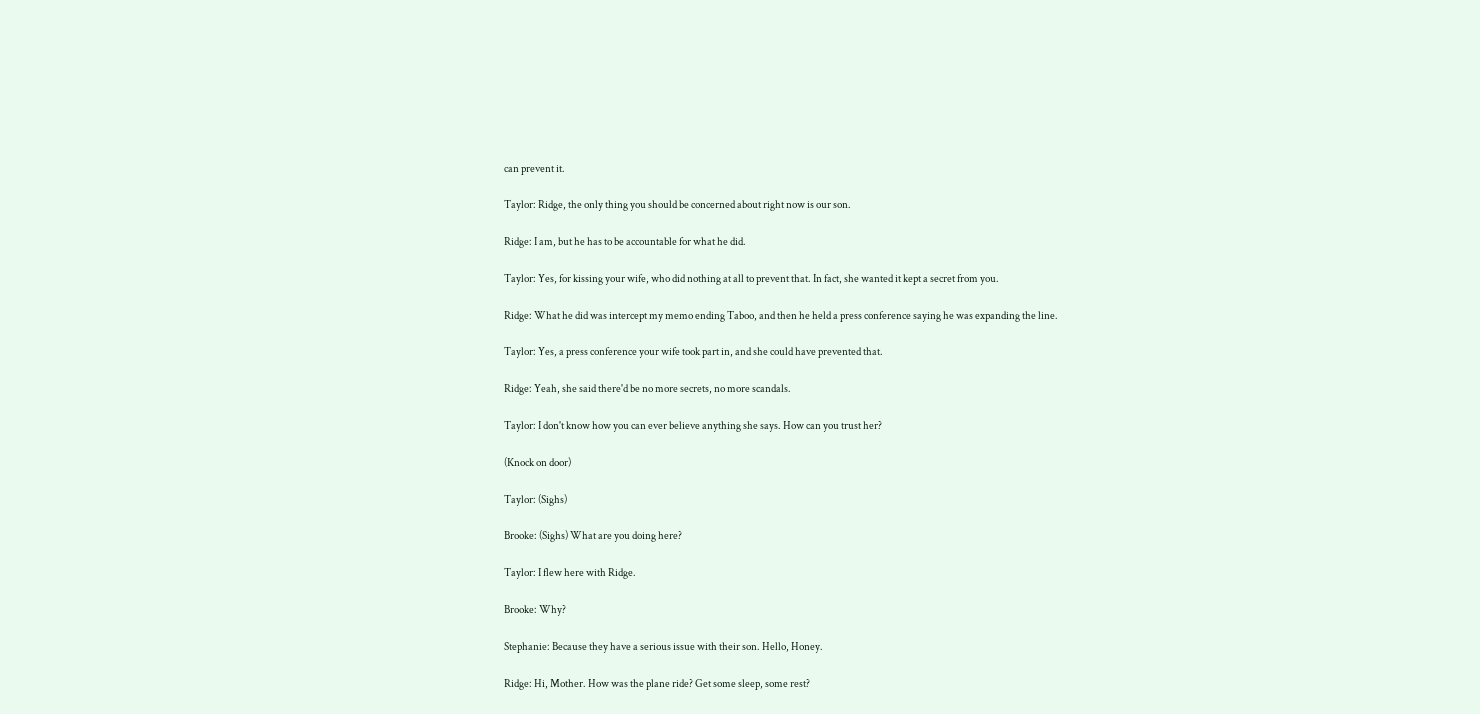can prevent it.

Taylor: Ridge, the only thing you should be concerned about right now is our son.

Ridge: I am, but he has to be accountable for what he did.

Taylor: Yes, for kissing your wife, who did nothing at all to prevent that. In fact, she wanted it kept a secret from you.

Ridge: What he did was intercept my memo ending Taboo, and then he held a press conference saying he was expanding the line.

Taylor: Yes, a press conference your wife took part in, and she could have prevented that.

Ridge: Yeah, she said there'd be no more secrets, no more scandals.

Taylor: I don't know how you can ever believe anything she says. How can you trust her?

(Knock on door)

Taylor: (Sighs)

Brooke: (Sighs) What are you doing here?

Taylor: I flew here with Ridge.

Brooke: Why?

Stephanie: Because they have a serious issue with their son. Hello, Honey.

Ridge: Hi, Mother. How was the plane ride? Get some sleep, some rest?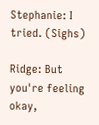Stephanie: I tried. (Sighs)

Ridge: But you're feeling okay,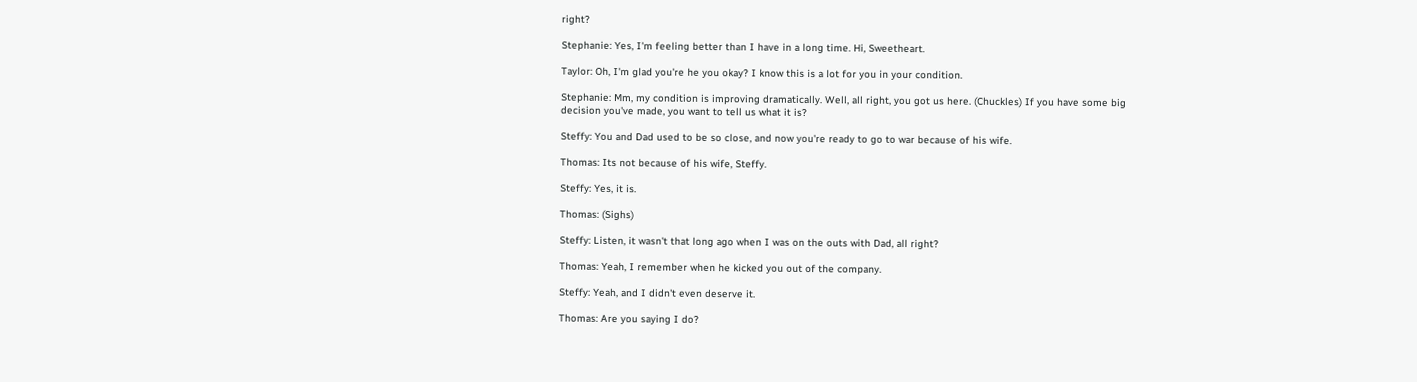right?

Stephanie: Yes, I'm feeling better than I have in a long time. Hi, Sweetheart.

Taylor: Oh, I'm glad you're he you okay? I know this is a lot for you in your condition.

Stephanie: Mm, my condition is improving dramatically. Well, all right, you got us here. (Chuckles) If you have some big decision you've made, you want to tell us what it is?

Steffy: You and Dad used to be so close, and now you're ready to go to war because of his wife.

Thomas: Its not because of his wife, Steffy.

Steffy: Yes, it is.

Thomas: (Sighs)

Steffy: Listen, it wasn't that long ago when I was on the outs with Dad, all right?

Thomas: Yeah, I remember when he kicked you out of the company.

Steffy: Yeah, and I didn't even deserve it.

Thomas: Are you saying I do?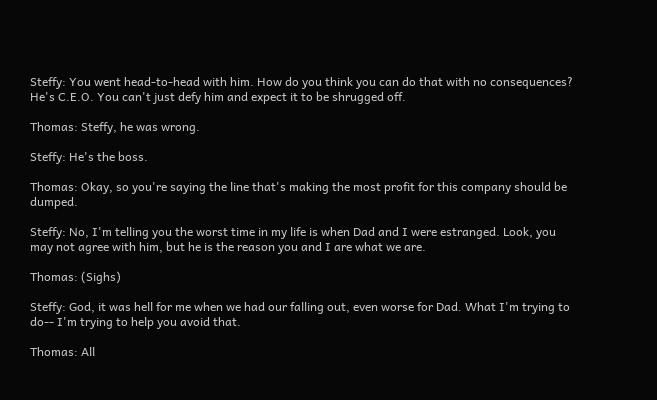Steffy: You went head-to-head with him. How do you think you can do that with no consequences? He's C.E.O. You can't just defy him and expect it to be shrugged off.

Thomas: Steffy, he was wrong.

Steffy: He's the boss.

Thomas: Okay, so you're saying the line that's making the most profit for this company should be dumped.

Steffy: No, I'm telling you the worst time in my life is when Dad and I were estranged. Look, you may not agree with him, but he is the reason you and I are what we are.

Thomas: (Sighs)

Steffy: God, it was hell for me when we had our falling out, even worse for Dad. What I'm trying to do-- I'm trying to help you avoid that.

Thomas: All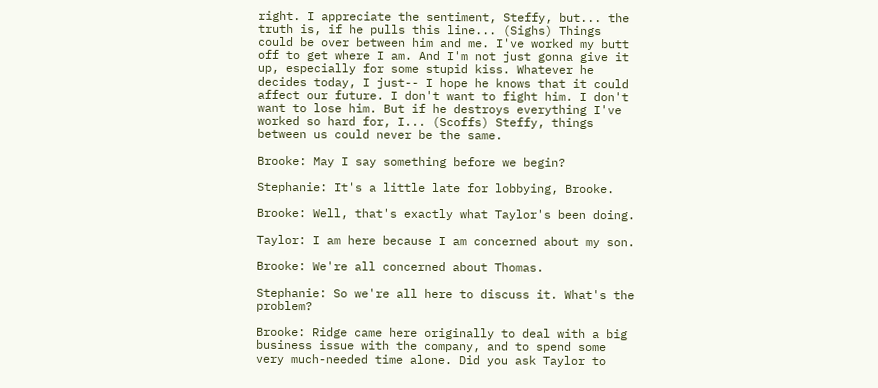right. I appreciate the sentiment, Steffy, but... the truth is, if he pulls this line... (Sighs) Things could be over between him and me. I've worked my butt off to get where I am. And I'm not just gonna give it up, especially for some stupid kiss. Whatever he decides today, I just-- I hope he knows that it could affect our future. I don't want to fight him. I don't want to lose him. But if he destroys everything I've worked so hard for, I... (Scoffs) Steffy, things between us could never be the same.

Brooke: May I say something before we begin?

Stephanie: It's a little late for lobbying, Brooke.

Brooke: Well, that's exactly what Taylor's been doing.

Taylor: I am here because I am concerned about my son.

Brooke: We're all concerned about Thomas.

Stephanie: So we're all here to discuss it. What's the problem?

Brooke: Ridge came here originally to deal with a big business issue with the company, and to spend some very much-needed time alone. Did you ask Taylor to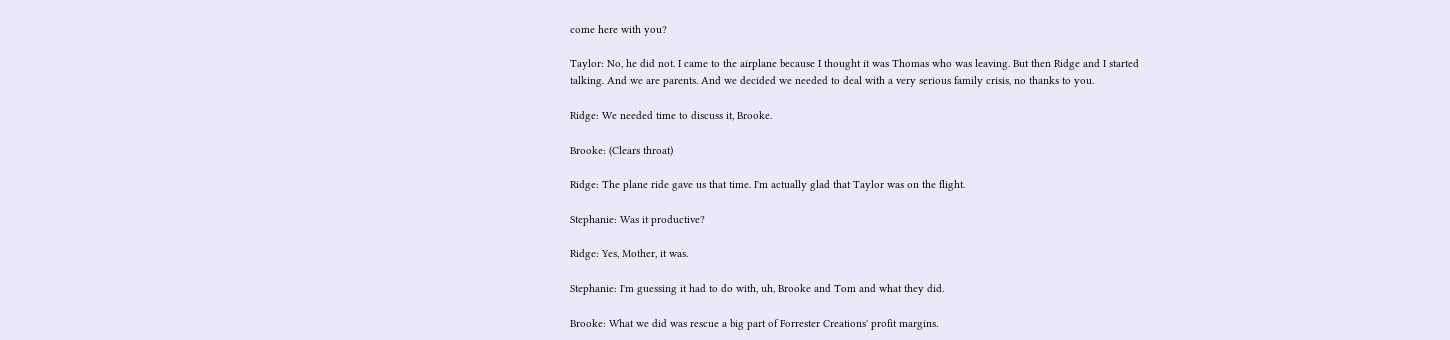come here with you?

Taylor: No, he did not. I came to the airplane because I thought it was Thomas who was leaving. But then Ridge and I started talking. And we are parents. And we decided we needed to deal with a very serious family crisis, no thanks to you.

Ridge: We needed time to discuss it, Brooke.

Brooke: (Clears throat)

Ridge: The plane ride gave us that time. I'm actually glad that Taylor was on the flight.

Stephanie: Was it productive?

Ridge: Yes, Mother, it was.

Stephanie: I'm guessing it had to do with, uh, Brooke and Tom and what they did.

Brooke: What we did was rescue a big part of Forrester Creations' profit margins.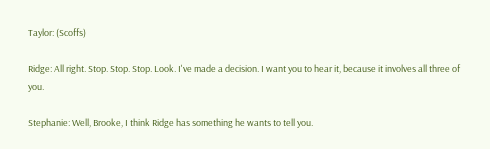Taylor: (Scoffs)

Ridge: All right. Stop. Stop. Stop. Look. I've made a decision. I want you to hear it, because it involves all three of you.

Stephanie: Well, Brooke, I think Ridge has something he wants to tell you.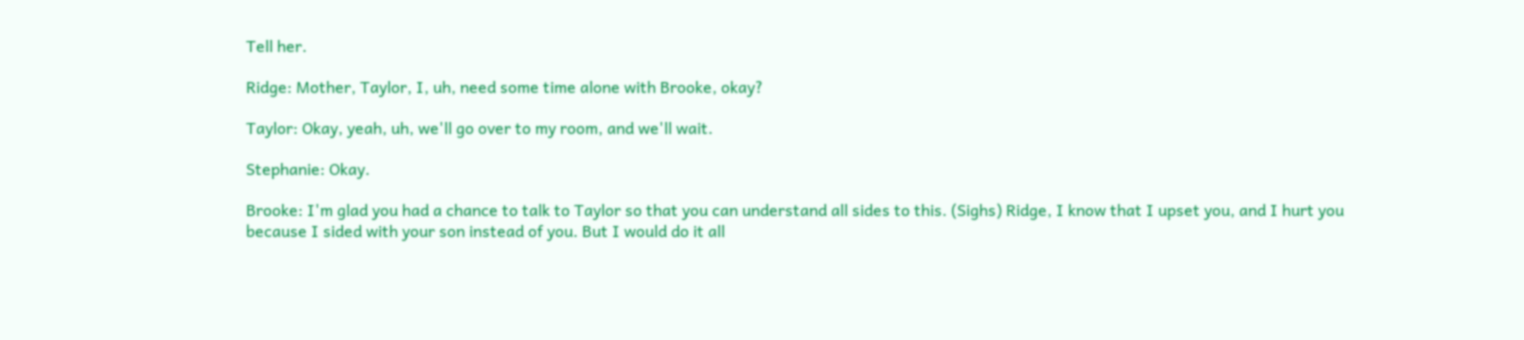Tell her.

Ridge: Mother, Taylor, I, uh, need some time alone with Brooke, okay?

Taylor: Okay, yeah, uh, we'll go over to my room, and we'll wait.

Stephanie: Okay.

Brooke: I'm glad you had a chance to talk to Taylor so that you can understand all sides to this. (Sighs) Ridge, I know that I upset you, and I hurt you because I sided with your son instead of you. But I would do it all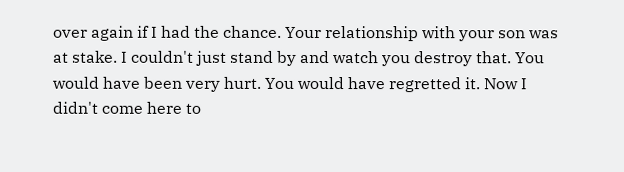over again if I had the chance. Your relationship with your son was at stake. I couldn't just stand by and watch you destroy that. You would have been very hurt. You would have regretted it. Now I didn't come here to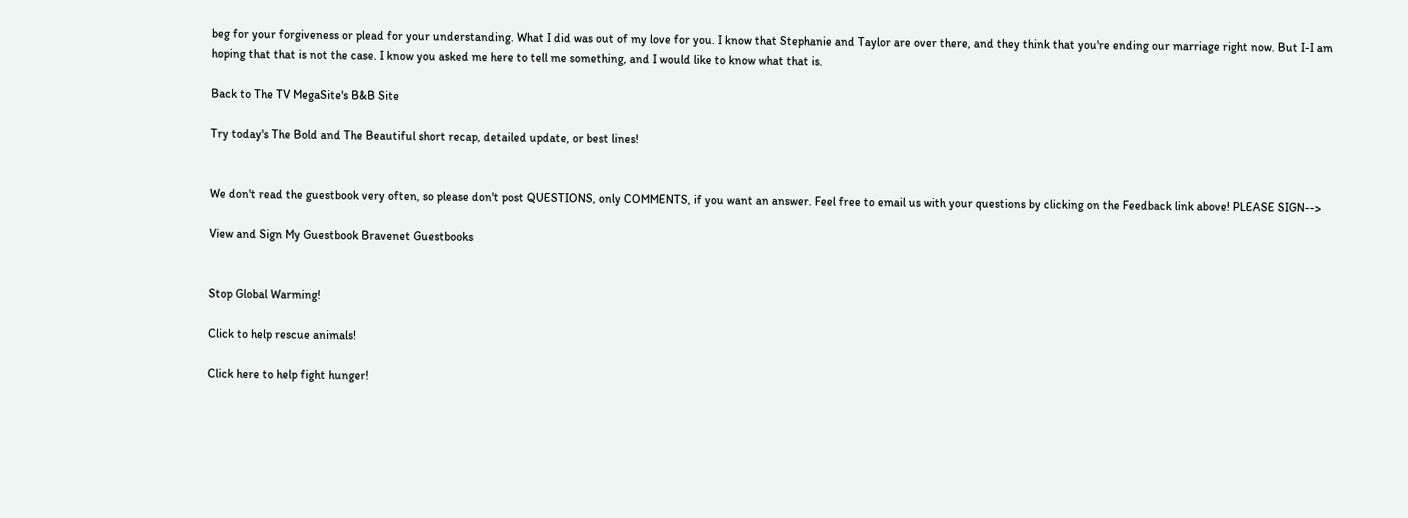beg for your forgiveness or plead for your understanding. What I did was out of my love for you. I know that Stephanie and Taylor are over there, and they think that you're ending our marriage right now. But I-I am hoping that that is not the case. I know you asked me here to tell me something, and I would like to know what that is.

Back to The TV MegaSite's B&B Site

Try today's The Bold and The Beautiful short recap, detailed update, or best lines!


We don't read the guestbook very often, so please don't post QUESTIONS, only COMMENTS, if you want an answer. Feel free to email us with your questions by clicking on the Feedback link above! PLEASE SIGN-->

View and Sign My Guestbook Bravenet Guestbooks


Stop Global Warming!

Click to help rescue animals!

Click here to help fight hunger!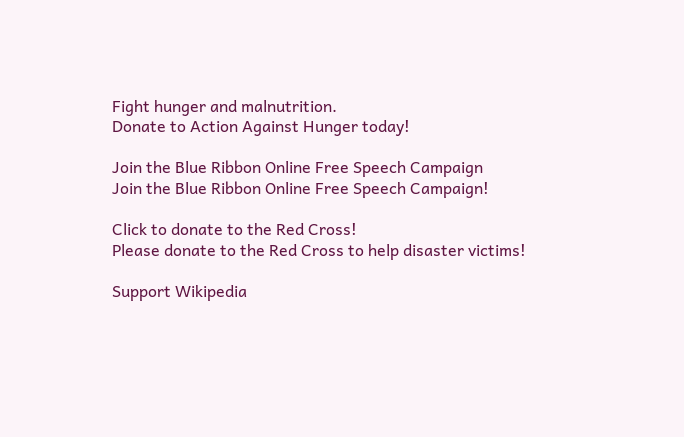Fight hunger and malnutrition.
Donate to Action Against Hunger today!

Join the Blue Ribbon Online Free Speech Campaign
Join the Blue Ribbon Online Free Speech Campaign!

Click to donate to the Red Cross!
Please donate to the Red Cross to help disaster victims!

Support Wikipedia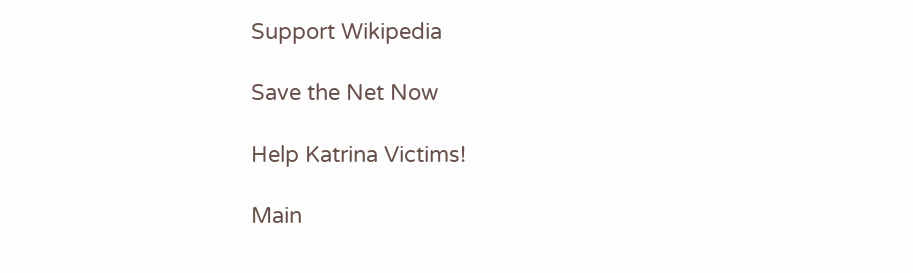Support Wikipedia

Save the Net Now

Help Katrina Victims!

Main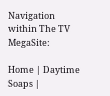Navigation within The TV MegaSite:

Home | Daytime Soaps |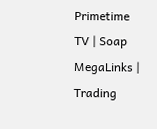Primetime TV | Soap MegaLinks | Trading